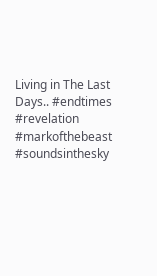Living in The Last Days.. #endtimes #revelation #markofthebeast #soundsinthesky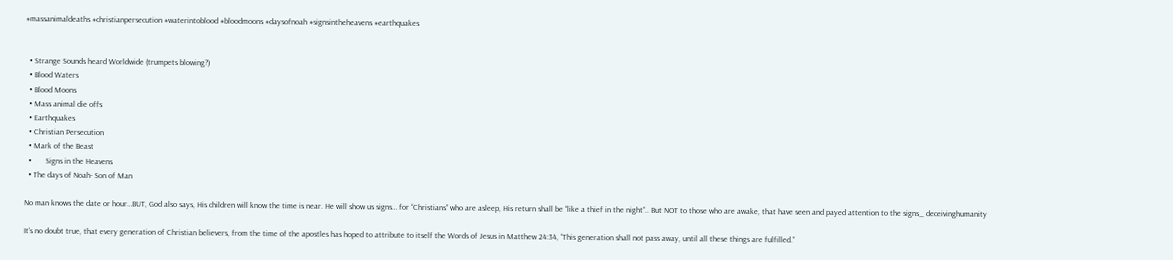#massanimaldeaths #christianpersecution #waterintoblood #bloodmoons #daysofnoah #signsintheheavens #earthquakes


  • Strange Sounds heard Worldwide (trumpets blowing?)
  • Blood Waters
  • Blood Moons
  • Mass animal die offs
  • Earthquakes
  • Christian Persecution
  • Mark of the Beast
  •       Signs in the Heavens
  • The days of Noah- Son of Man

No man knows the date or hour…BUT, God also says, His children will know the time is near. He will show us signs… for “Christians” who are asleep, His return shall be “like a thief in the night”.. But NOT to those who are awake, that have seen and payed attention to the signs_ deceivinghumanity

It’s no doubt true, that every generation of Christian believers, from the time of the apostles has hoped to attribute to itself the Words of Jesus in Matthew 24:34, “This generation shall not pass away, until all these things are fulfilled.”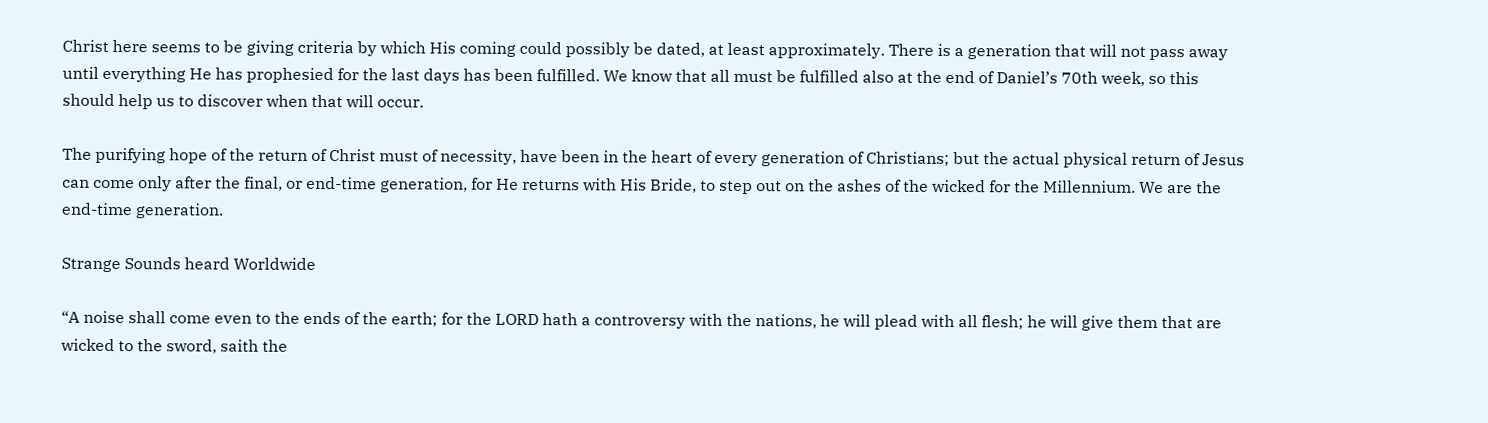Christ here seems to be giving criteria by which His coming could possibly be dated, at least approximately. There is a generation that will not pass away until everything He has prophesied for the last days has been fulfilled. We know that all must be fulfilled also at the end of Daniel’s 70th week, so this should help us to discover when that will occur.

The purifying hope of the return of Christ must of necessity, have been in the heart of every generation of Christians; but the actual physical return of Jesus can come only after the final, or end-time generation, for He returns with His Bride, to step out on the ashes of the wicked for the Millennium. We are the end-time generation.

Strange Sounds heard Worldwide

“A noise shall come even to the ends of the earth; for the LORD hath a controversy with the nations, he will plead with all flesh; he will give them that are wicked to the sword, saith the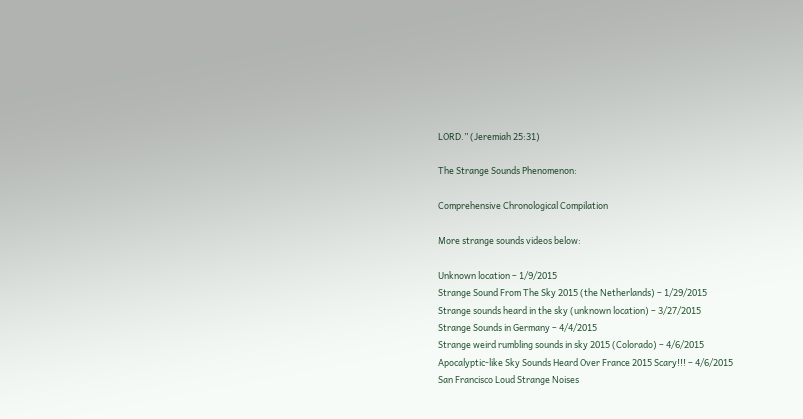LORD.” (Jeremiah 25:31)

The Strange Sounds Phenomenon:

Comprehensive Chronological Compilation

More strange sounds videos below:

Unknown location – 1/9/2015
Strange Sound From The Sky 2015 (the Netherlands) – 1/29/2015
Strange sounds heard in the sky (unknown location) – 3/27/2015
Strange Sounds in Germany – 4/4/2015
Strange weird rumbling sounds in sky 2015 (Colorado) – 4/6/2015
Apocalyptic-like Sky Sounds Heard Over France 2015 Scary!!! – 4/6/2015
San Francisco Loud Strange Noises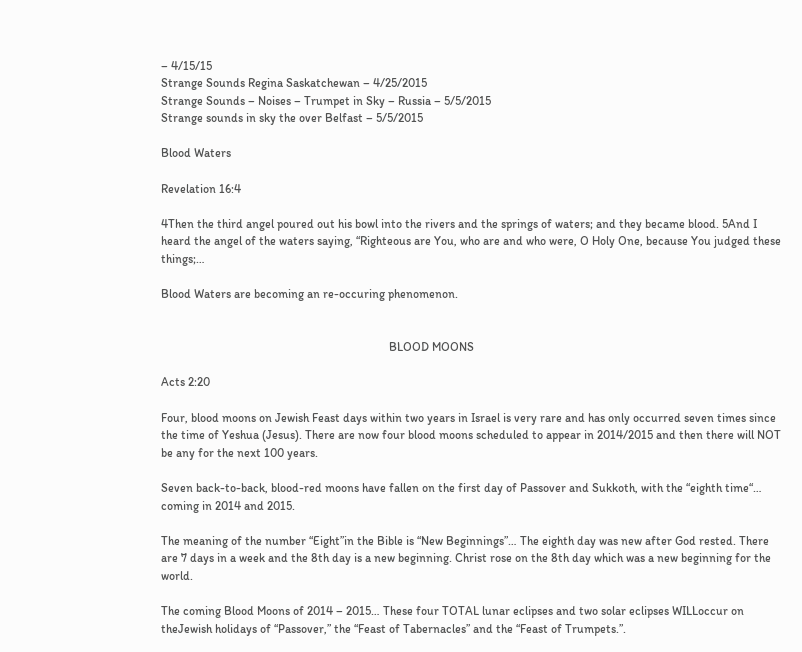– 4/15/15
Strange Sounds Regina Saskatchewan – 4/25/2015
Strange Sounds – Noises – Trumpet in Sky – Russia – 5/5/2015
Strange sounds in sky the over Belfast – 5/5/2015

Blood Waters

Revelation 16:4

4Then the third angel poured out his bowl into the rivers and the springs of waters; and they became blood. 5And I heard the angel of the waters saying, “Righteous are You, who are and who were, O Holy One, because You judged these things;…

Blood Waters are becoming an re-occuring phenomenon.


                                                                            BLOOD MOONS

Acts 2:20

Four, blood moons on Jewish Feast days within two years in Israel is very rare and has only occurred seven times since the time of Yeshua (Jesus). There are now four blood moons scheduled to appear in 2014/2015 and then there will NOT be any for the next 100 years.

Seven back-to-back, blood-red moons have fallen on the first day of Passover and Sukkoth, with the “eighth time“… coming in 2014 and 2015.

The meaning of the number “Eight”in the Bible is “New Beginnings”… The eighth day was new after God rested. There are 7 days in a week and the 8th day is a new beginning. Christ rose on the 8th day which was a new beginning for the world.

The coming Blood Moons of 2014 – 2015… These four TOTAL lunar eclipses and two solar eclipses WILLoccur on theJewish holidays of “Passover,” the “Feast of Tabernacles” and the “Feast of Trumpets.”.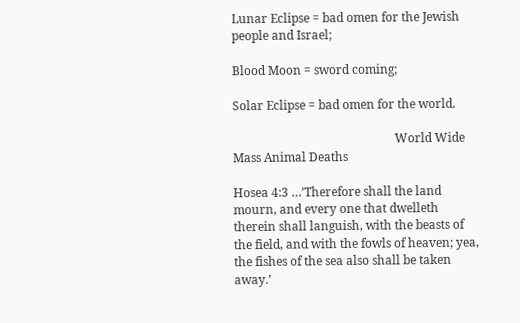Lunar Eclipse = bad omen for the Jewish people and Israel;

Blood Moon = sword coming;

Solar Eclipse = bad omen for the world.

                                                      World Wide Mass Animal Deaths

Hosea 4:3 …’Therefore shall the land mourn, and every one that dwelleth therein shall languish, with the beasts of the field, and with the fowls of heaven; yea, the fishes of the sea also shall be taken away.’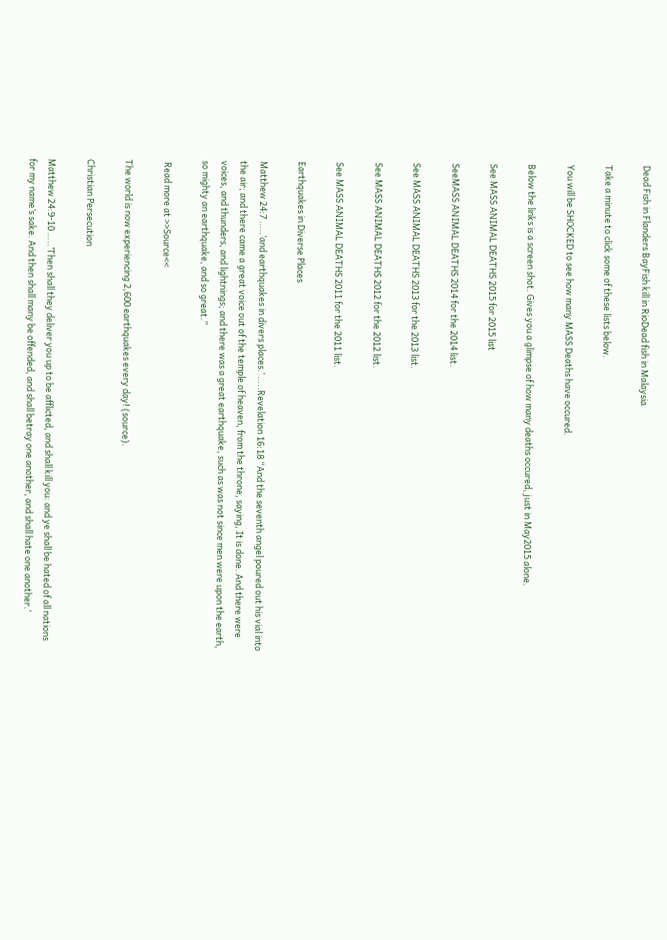Dead Fish in Flanders BayFish kill in RioDead fish in Malaysia

Take a minute to click some of these lists below.

You will be SHOCKED to see how many MASS Deaths have occured.

Below the links is a screen shot. Gives you a glimpse of how many deaths occured, just in May2015 alone.

See MASS ANIMAL DEATHS 2015 for 2015 list

SeeMASS ANIMAL DEATHS 2014 for the 2014 list.

See MASS ANIMAL DEATHS 2013 for the 2013 list.

See MASS ANIMAL DEATHS 2012 for the 2012 list.

See MASS ANIMAL DEATHS 2011 for the 2011 list.

Earthquakes in Diverse Places

Matthew 24:7 …..’and earthquakes in divers places.’ …..Revelation 16:18 “And the seventh angel poured out his vial into the air; and there came a great voice out of the temple of heaven, from the throne, saying, It is done. And there were voices, and thunders, and lightnings; and there was a great earthquake, such as was not since men were upon the earth, so mighty an earthquake, and so great.”

 Read more at >>Source<<

The world is now experiencing 2,600 earthquakes every day! (source).

Christian Persecution

Matthew 24:9-10 …..’Then shall they deliver you up to be afflicted, and shall kill you: and ye shall be hated of all nations for my name’s sake. And then shall many be offended, and shall betray one another, and shall hate one another.’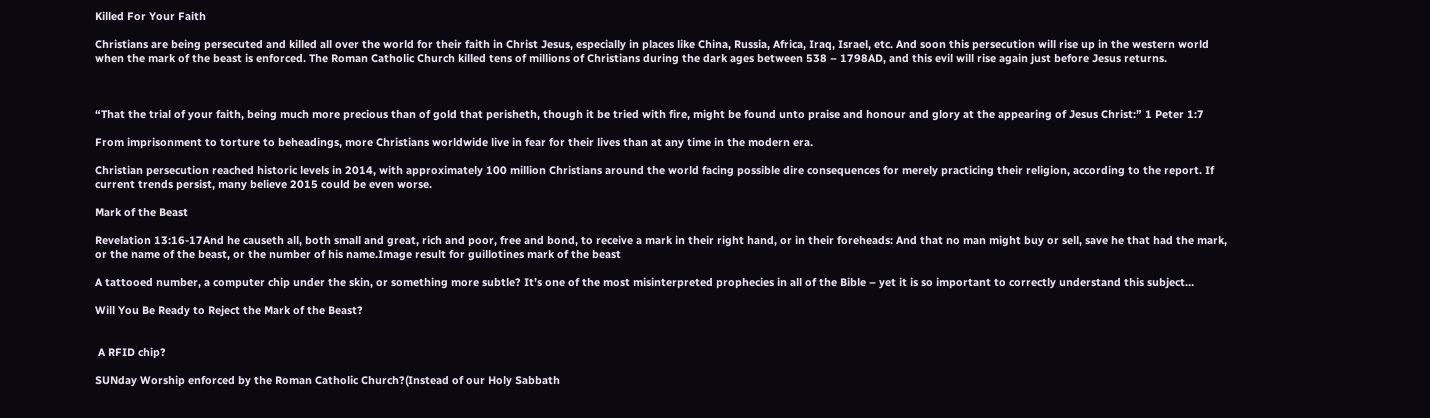Killed For Your Faith

Christians are being persecuted and killed all over the world for their faith in Christ Jesus, especially in places like China, Russia, Africa, Iraq, Israel, etc. And soon this persecution will rise up in the western world when the mark of the beast is enforced. The Roman Catholic Church killed tens of millions of Christians during the dark ages between 538 – 1798AD, and this evil will rise again just before Jesus returns.



“That the trial of your faith, being much more precious than of gold that perisheth, though it be tried with fire, might be found unto praise and honour and glory at the appearing of Jesus Christ:” 1 Peter 1:7

From imprisonment to torture to beheadings, more Christians worldwide live in fear for their lives than at any time in the modern era.

Christian persecution reached historic levels in 2014, with approximately 100 million Christians around the world facing possible dire consequences for merely practicing their religion, according to the report. If current trends persist, many believe 2015 could be even worse.

Mark of the Beast

Revelation 13:16-17And he causeth all, both small and great, rich and poor, free and bond, to receive a mark in their right hand, or in their foreheads: And that no man might buy or sell, save he that had the mark, or the name of the beast, or the number of his name.Image result for guillotines mark of the beast

A tattooed number, a computer chip under the skin, or something more subtle? It’s one of the most misinterpreted prophecies in all of the Bible – yet it is so important to correctly understand this subject…

Will You Be Ready to Reject the Mark of the Beast?


 A RFID chip?

SUNday Worship enforced by the Roman Catholic Church?(Instead of our Holy Sabbath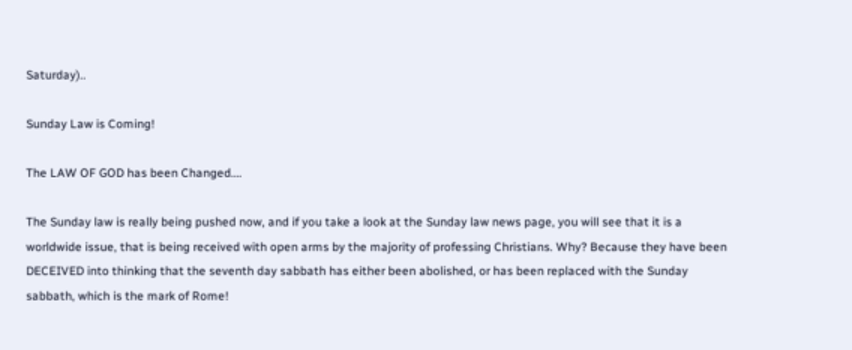Saturday)..

Sunday Law is Coming!

The LAW OF GOD has been Changed….

The Sunday law is really being pushed now, and if you take a look at the Sunday law news page, you will see that it is a worldwide issue, that is being received with open arms by the majority of professing Christians. Why? Because they have been DECEIVED into thinking that the seventh day sabbath has either been abolished, or has been replaced with the Sunday sabbath, which is the mark of Rome!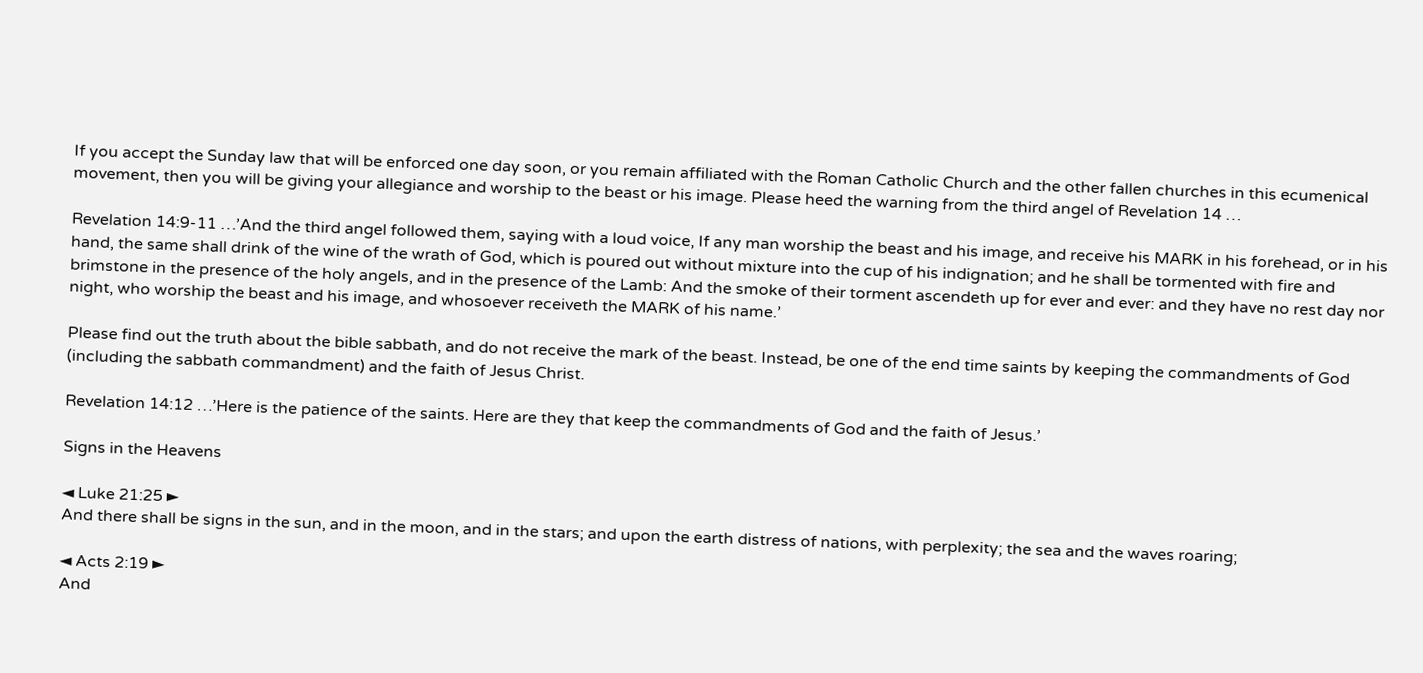If you accept the Sunday law that will be enforced one day soon, or you remain affiliated with the Roman Catholic Church and the other fallen churches in this ecumenical movement, then you will be giving your allegiance and worship to the beast or his image. Please heed the warning from the third angel of Revelation 14 …

Revelation 14:9-11 …’And the third angel followed them, saying with a loud voice, If any man worship the beast and his image, and receive his MARK in his forehead, or in his hand, the same shall drink of the wine of the wrath of God, which is poured out without mixture into the cup of his indignation; and he shall be tormented with fire and brimstone in the presence of the holy angels, and in the presence of the Lamb: And the smoke of their torment ascendeth up for ever and ever: and they have no rest day nor night, who worship the beast and his image, and whosoever receiveth the MARK of his name.’

Please find out the truth about the bible sabbath, and do not receive the mark of the beast. Instead, be one of the end time saints by keeping the commandments of God (including the sabbath commandment) and the faith of Jesus Christ.

Revelation 14:12 …’Here is the patience of the saints. Here are they that keep the commandments of God and the faith of Jesus.’

Signs in the Heavens

◄ Luke 21:25 ►
And there shall be signs in the sun, and in the moon, and in the stars; and upon the earth distress of nations, with perplexity; the sea and the waves roaring;

◄ Acts 2:19 ►
And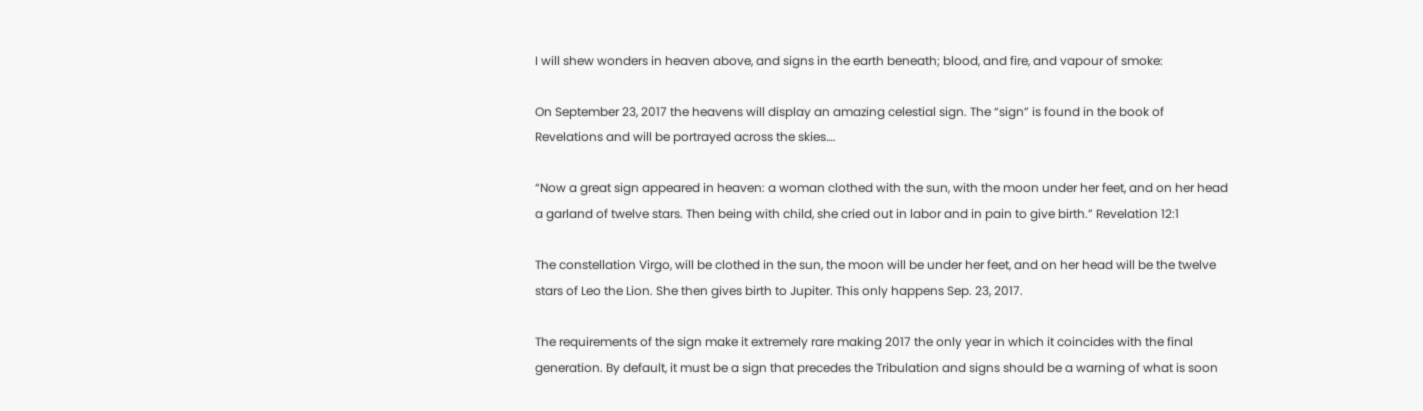I will shew wonders in heaven above, and signs in the earth beneath; blood, and fire, and vapour of smoke:

On September 23, 2017 the heavens will display an amazing celestial sign. The “sign” is found in the book of Revelations and will be portrayed across the skies….

“Now a great sign appeared in heaven: a woman clothed with the sun, with the moon under her feet, and on her head a garland of twelve stars. Then being with child, she cried out in labor and in pain to give birth.” Revelation 12:1

The constellation Virgo, will be clothed in the sun, the moon will be under her feet, and on her head will be the twelve stars of Leo the Lion. She then gives birth to Jupiter. This only happens Sep. 23, 2017.

The requirements of the sign make it extremely rare making 2017 the only year in which it coincides with the final generation. By default, it must be a sign that precedes the Tribulation and signs should be a warning of what is soon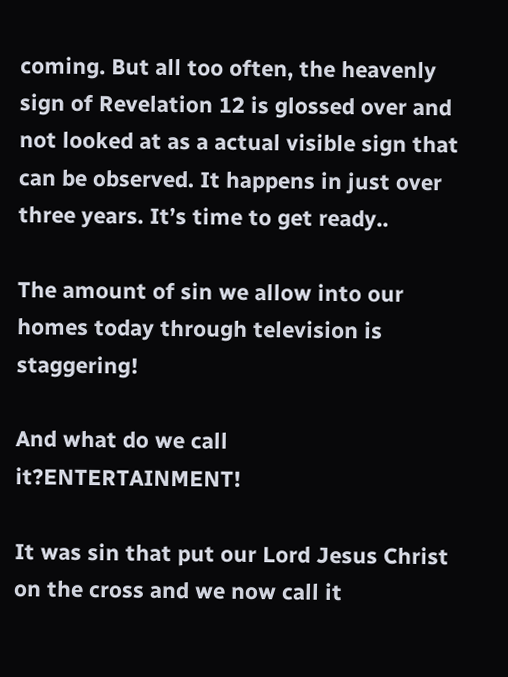coming. But all too often, the heavenly sign of Revelation 12 is glossed over and not looked at as a actual visible sign that can be observed. It happens in just over three years. It’s time to get ready..

The amount of sin we allow into our homes today through television is staggering!

And what do we call it?ENTERTAINMENT!

It was sin that put our Lord Jesus Christ on the cross and we now call it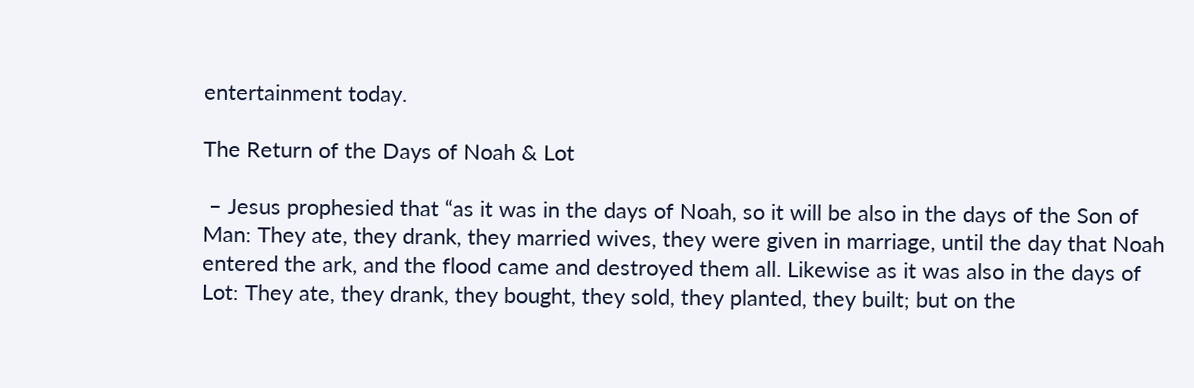entertainment today.

The Return of the Days of Noah & Lot

 – Jesus prophesied that “as it was in the days of Noah, so it will be also in the days of the Son of Man: They ate, they drank, they married wives, they were given in marriage, until the day that Noah entered the ark, and the flood came and destroyed them all. Likewise as it was also in the days of Lot: They ate, they drank, they bought, they sold, they planted, they built; but on the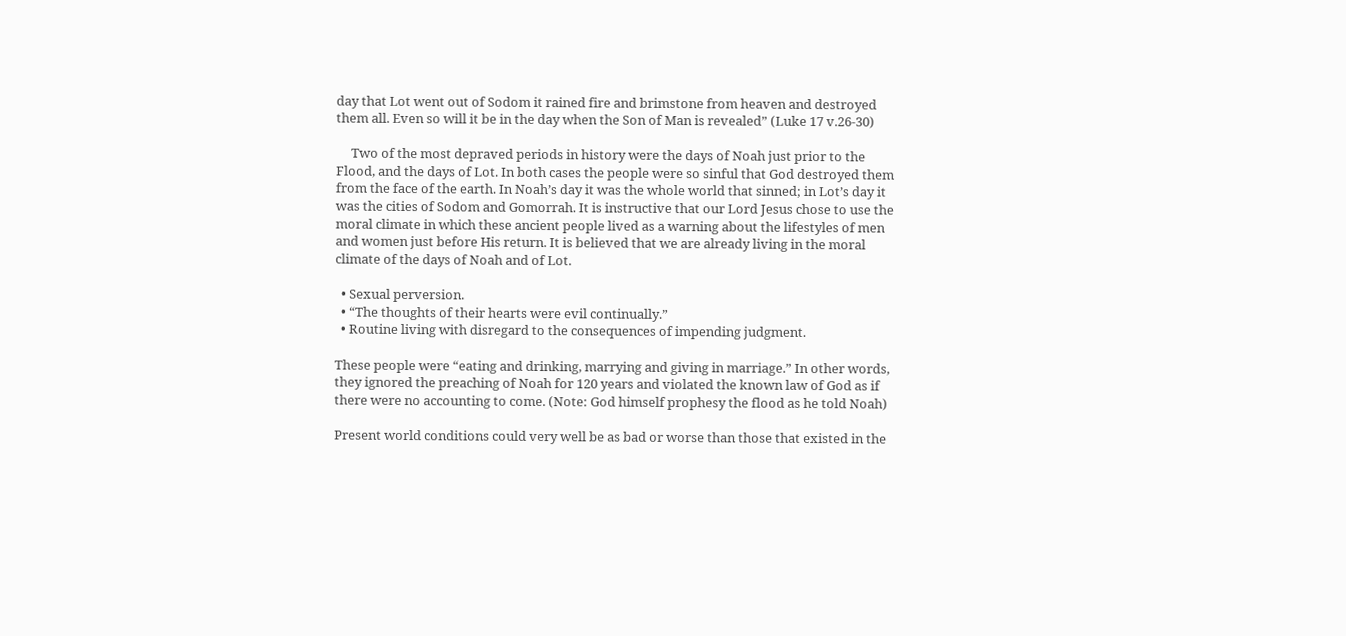day that Lot went out of Sodom it rained fire and brimstone from heaven and destroyed them all. Even so will it be in the day when the Son of Man is revealed” (Luke 17 v.26-30)

     Two of the most depraved periods in history were the days of Noah just prior to the Flood, and the days of Lot. In both cases the people were so sinful that God destroyed them from the face of the earth. In Noah’s day it was the whole world that sinned; in Lot’s day it was the cities of Sodom and Gomorrah. It is instructive that our Lord Jesus chose to use the moral climate in which these ancient people lived as a warning about the lifestyles of men and women just before His return. It is believed that we are already living in the moral climate of the days of Noah and of Lot.

  • Sexual perversion.
  • “The thoughts of their hearts were evil continually.”
  • Routine living with disregard to the consequences of impending judgment.

These people were “eating and drinking, marrying and giving in marriage.” In other words, they ignored the preaching of Noah for 120 years and violated the known law of God as if there were no accounting to come. (Note: God himself prophesy the flood as he told Noah)

Present world conditions could very well be as bad or worse than those that existed in the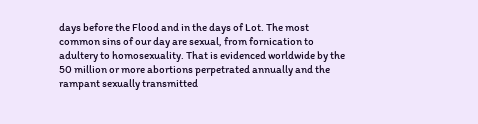days before the Flood and in the days of Lot. The most common sins of our day are sexual, from fornication to adultery to homosexuality. That is evidenced worldwide by the 50 million or more abortions perpetrated annually and the rampant sexually transmitted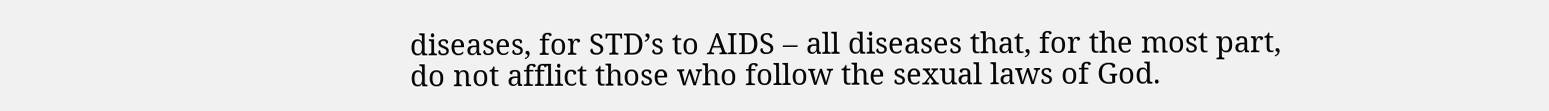diseases, for STD’s to AIDS – all diseases that, for the most part, do not afflict those who follow the sexual laws of God.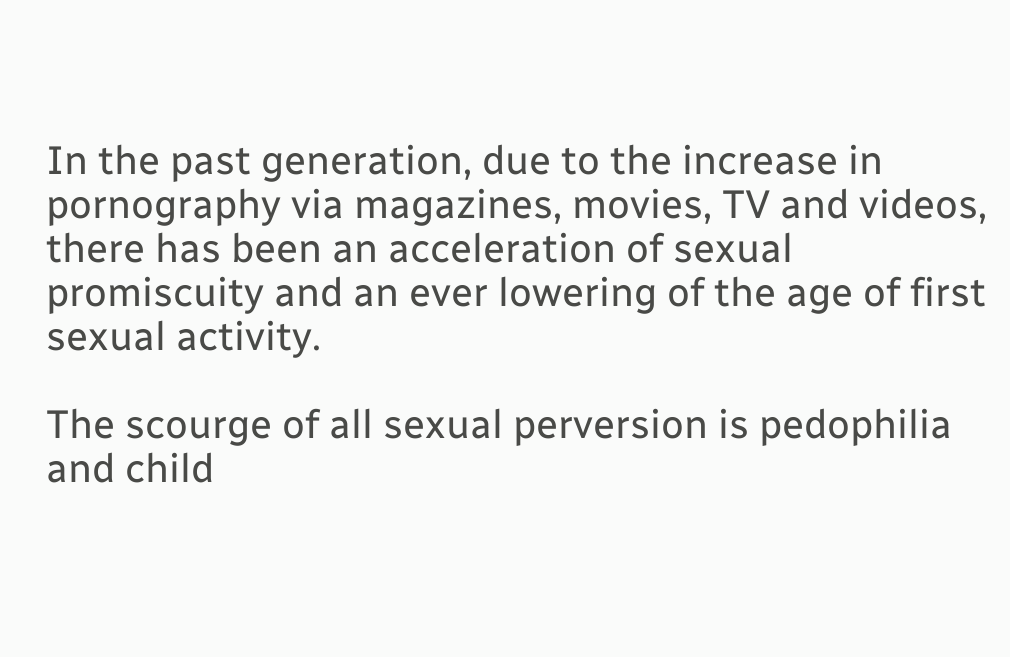In the past generation, due to the increase in pornography via magazines, movies, TV and videos, there has been an acceleration of sexual promiscuity and an ever lowering of the age of first sexual activity.

The scourge of all sexual perversion is pedophilia and child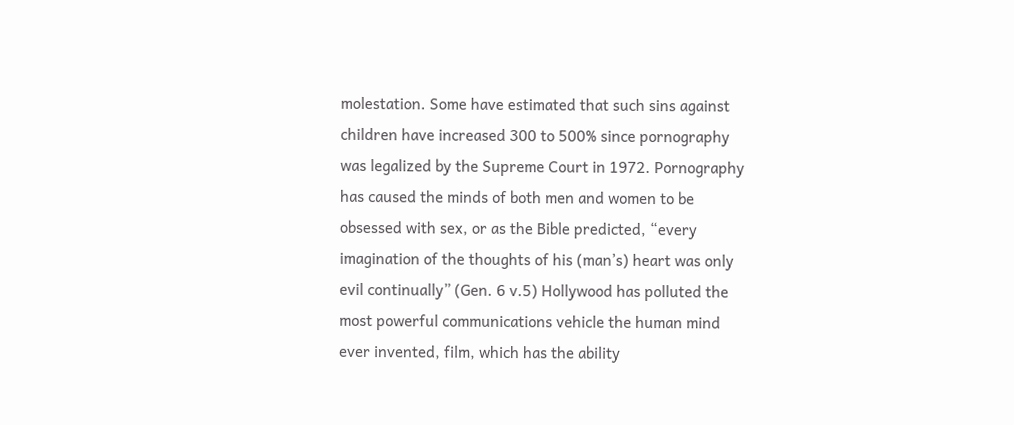molestation. Some have estimated that such sins against children have increased 300 to 500% since pornography was legalized by the Supreme Court in 1972. Pornography has caused the minds of both men and women to be obsessed with sex, or as the Bible predicted, “every imagination of the thoughts of his (man’s) heart was only evil continually” (Gen. 6 v.5) Hollywood has polluted the most powerful communications vehicle the human mind ever invented, film, which has the ability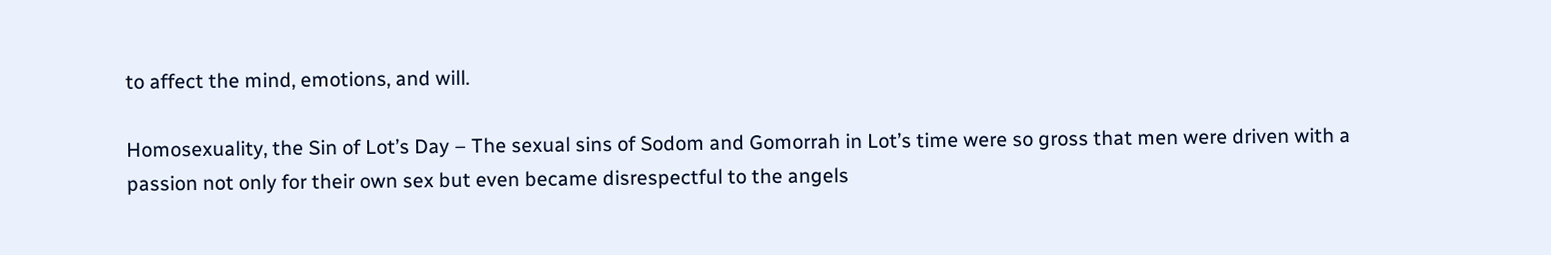to affect the mind, emotions, and will.

Homosexuality, the Sin of Lot’s Day – The sexual sins of Sodom and Gomorrah in Lot’s time were so gross that men were driven with a passion not only for their own sex but even became disrespectful to the angels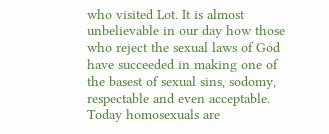who visited Lot. It is almost unbelievable in our day how those who reject the sexual laws of God have succeeded in making one of the basest of sexual sins, sodomy, respectable and even acceptable. Today homosexuals are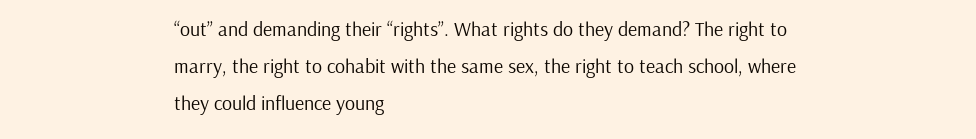“out” and demanding their “rights”. What rights do they demand? The right to marry, the right to cohabit with the same sex, the right to teach school, where they could influence young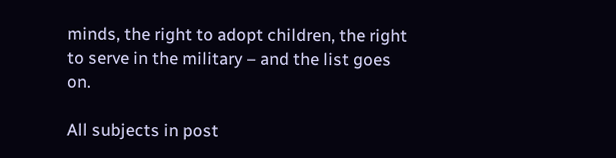minds, the right to adopt children, the right to serve in the military – and the list goes on.

All subjects in post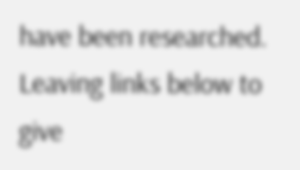have been researched. Leaving links below to give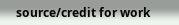source/credit for work